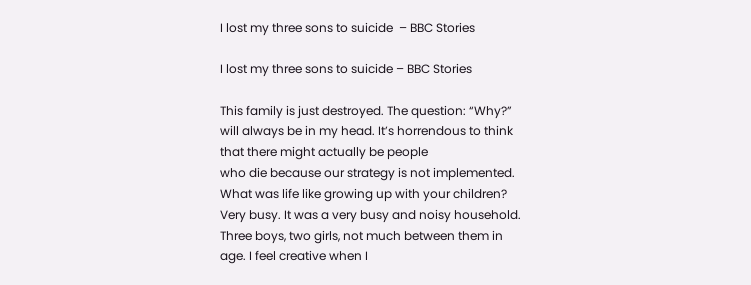I lost my three sons to suicide  – BBC Stories

I lost my three sons to suicide – BBC Stories

This family is just destroyed. The question: “Why?”
will always be in my head. It’s horrendous to think that there might actually be people
who die because our strategy is not implemented. What was life like growing up with your children? Very busy. It was a very busy and noisy household. Three boys, two girls, not much between them in age. I feel creative when I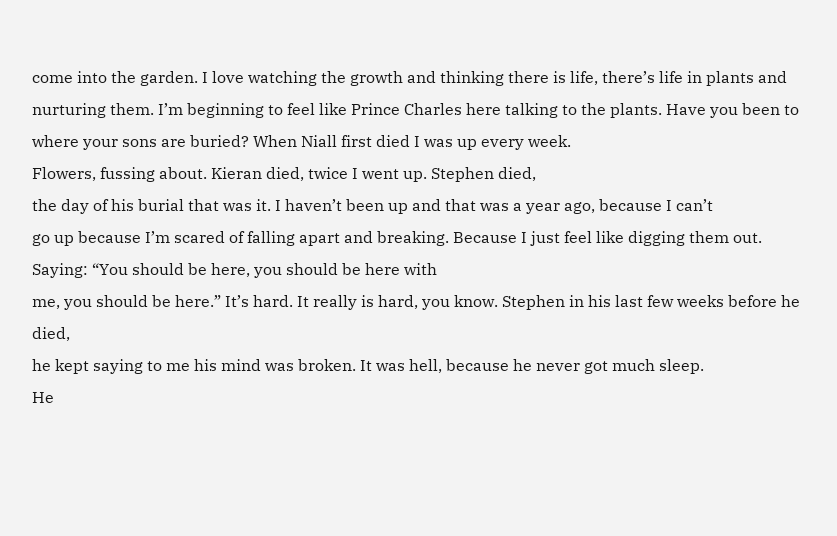come into the garden. I love watching the growth and thinking there is life, there’s life in plants and nurturing them. I’m beginning to feel like Prince Charles here talking to the plants. Have you been to where your sons are buried? When Niall first died I was up every week.
Flowers, fussing about. Kieran died, twice I went up. Stephen died,
the day of his burial that was it. I haven’t been up and that was a year ago, because I can’t
go up because I’m scared of falling apart and breaking. Because I just feel like digging them out. Saying: “You should be here, you should be here with
me, you should be here.” It’s hard. It really is hard, you know. Stephen in his last few weeks before he died,
he kept saying to me his mind was broken. It was hell, because he never got much sleep.
He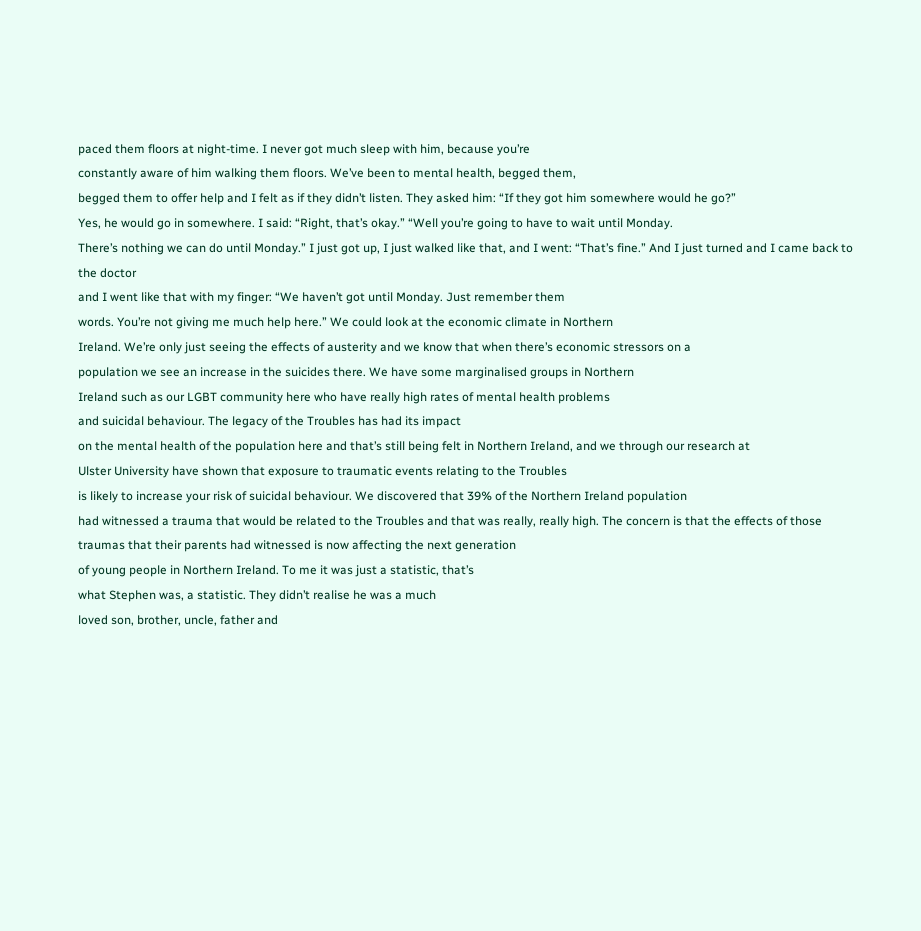paced them floors at night-time. I never got much sleep with him, because you’re
constantly aware of him walking them floors. We’ve been to mental health, begged them,
begged them to offer help and I felt as if they didn’t listen. They asked him: “If they got him somewhere would he go?”
Yes, he would go in somewhere. I said: “Right, that’s okay.” “Well you’re going to have to wait until Monday.
There’s nothing we can do until Monday.” I just got up, I just walked like that, and I went: “That’s fine.” And I just turned and I came back to the doctor
and I went like that with my finger: “We haven’t got until Monday. Just remember them
words. You’re not giving me much help here.” We could look at the economic climate in Northern
Ireland. We’re only just seeing the effects of austerity and we know that when there’s economic stressors on a
population we see an increase in the suicides there. We have some marginalised groups in Northern
Ireland such as our LGBT community here who have really high rates of mental health problems
and suicidal behaviour. The legacy of the Troubles has had its impact
on the mental health of the population here and that’s still being felt in Northern Ireland, and we through our research at
Ulster University have shown that exposure to traumatic events relating to the Troubles
is likely to increase your risk of suicidal behaviour. We discovered that 39% of the Northern Ireland population
had witnessed a trauma that would be related to the Troubles and that was really, really high. The concern is that the effects of those
traumas that their parents had witnessed is now affecting the next generation
of young people in Northern Ireland. To me it was just a statistic, that’s
what Stephen was, a statistic. They didn’t realise he was a much
loved son, brother, uncle, father and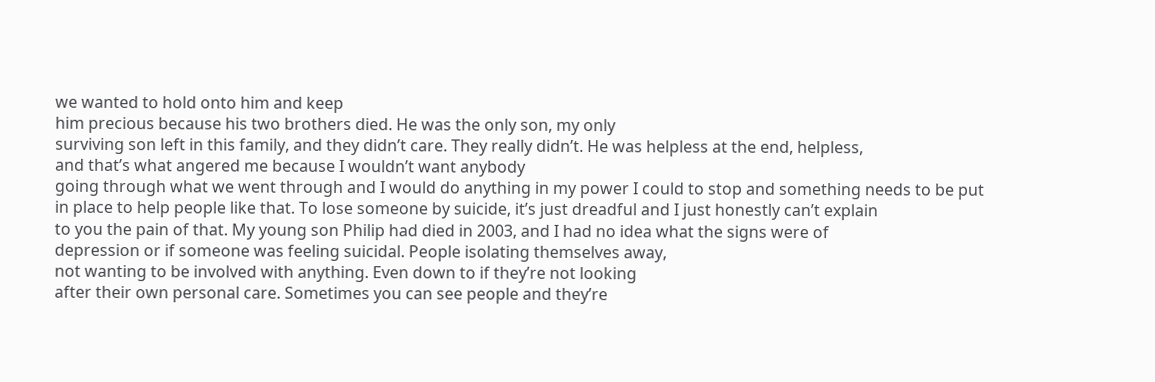we wanted to hold onto him and keep
him precious because his two brothers died. He was the only son, my only
surviving son left in this family, and they didn’t care. They really didn’t. He was helpless at the end, helpless,
and that’s what angered me because I wouldn’t want anybody
going through what we went through and I would do anything in my power I could to stop and something needs to be put
in place to help people like that. To lose someone by suicide, it’s just dreadful and I just honestly can’t explain
to you the pain of that. My young son Philip had died in 2003, and I had no idea what the signs were of
depression or if someone was feeling suicidal. People isolating themselves away,
not wanting to be involved with anything. Even down to if they’re not looking
after their own personal care. Sometimes you can see people and they’re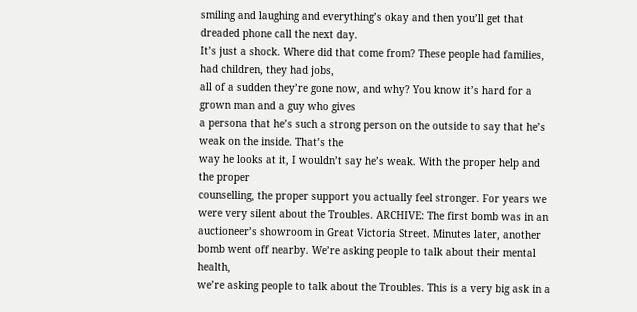smiling and laughing and everything’s okay and then you’ll get that dreaded phone call the next day.
It’s just a shock. Where did that come from? These people had families, had children, they had jobs,
all of a sudden they’re gone now, and why? You know it’s hard for a grown man and a guy who gives
a persona that he’s such a strong person on the outside to say that he’s weak on the inside. That’s the
way he looks at it, I wouldn’t say he’s weak. With the proper help and the proper
counselling, the proper support you actually feel stronger. For years we were very silent about the Troubles. ARCHIVE: The first bomb was in an auctioneer’s showroom in Great Victoria Street. Minutes later, another bomb went off nearby. We’re asking people to talk about their mental health,
we’re asking people to talk about the Troubles. This is a very big ask in a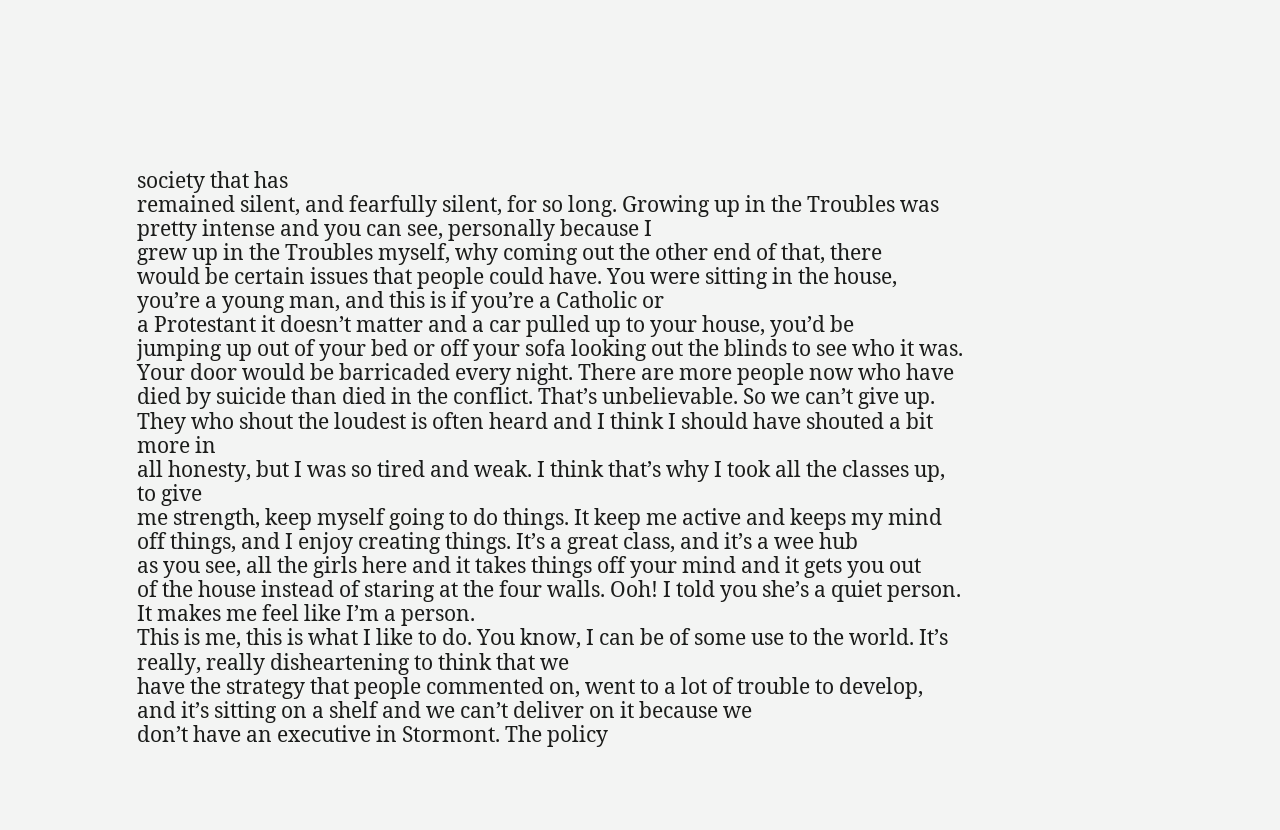society that has
remained silent, and fearfully silent, for so long. Growing up in the Troubles was pretty intense and you can see, personally because I
grew up in the Troubles myself, why coming out the other end of that, there
would be certain issues that people could have. You were sitting in the house, you’re a young man, and this is if you’re a Catholic or
a Protestant it doesn’t matter and a car pulled up to your house, you’d be
jumping up out of your bed or off your sofa looking out the blinds to see who it was.
Your door would be barricaded every night. There are more people now who have
died by suicide than died in the conflict. That’s unbelievable. So we can’t give up. They who shout the loudest is often heard and I think I should have shouted a bit more in
all honesty, but I was so tired and weak. I think that’s why I took all the classes up, to give
me strength, keep myself going to do things. It keep me active and keeps my mind
off things, and I enjoy creating things. It’s a great class, and it’s a wee hub
as you see, all the girls here and it takes things off your mind and it gets you out
of the house instead of staring at the four walls. Ooh! I told you she’s a quiet person. It makes me feel like I’m a person.
This is me, this is what I like to do. You know, I can be of some use to the world. It’s really, really disheartening to think that we
have the strategy that people commented on, went to a lot of trouble to develop, and it’s sitting on a shelf and we can’t deliver on it because we
don’t have an executive in Stormont. The policy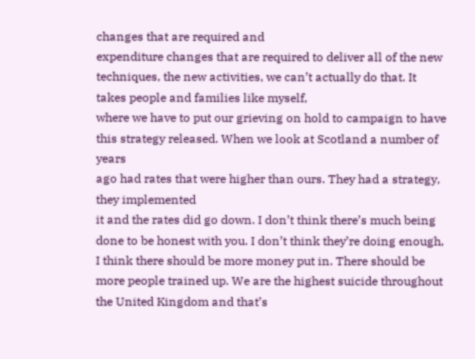changes that are required and
expenditure changes that are required to deliver all of the new techniques, the new activities, we can’t actually do that. It takes people and families like myself,
where we have to put our grieving on hold to campaign to have this strategy released. When we look at Scotland a number of years
ago had rates that were higher than ours. They had a strategy, they implemented
it and the rates did go down. I don’t think there’s much being done to be honest with you. I don’t think they’re doing enough,
I think there should be more money put in. There should be more people trained up. We are the highest suicide throughout the United Kingdom and that’s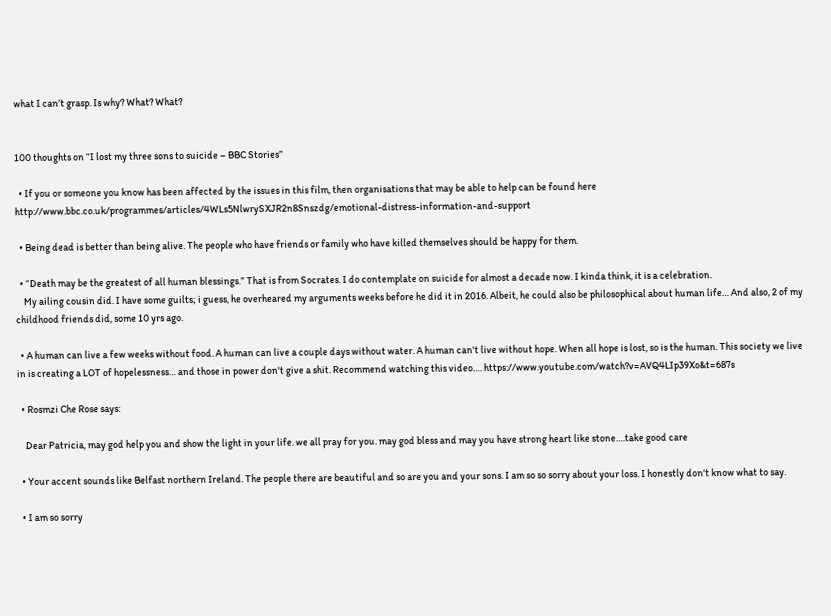what I can’t grasp. Is why? What? What?


100 thoughts on “I lost my three sons to suicide – BBC Stories”

  • If you or someone you know has been affected by the issues in this film, then organisations that may be able to help can be found here http://www.bbc.co.uk/programmes/articles/4WLs5NlwrySXJR2n8Snszdg/emotional-distress-information-and-support

  • Being dead is better than being alive. The people who have friends or family who have killed themselves should be happy for them.

  • “Death may be the greatest of all human blessings.” That is from Socrates. I do contemplate on suicide for almost a decade now. I kinda think, it is a celebration.
    My ailing cousin did. I have some guilts; i guess, he overheared my arguments weeks before he did it in 2016. Albeit, he could also be philosophical about human life… And also, 2 of my childhood friends did, some 10 yrs ago.

  • A human can live a few weeks without food. A human can live a couple days without water. A human can't live without hope. When all hope is lost, so is the human. This society we live in is creating a LOT of hopelessness… and those in power don't give a shit. Recommend watching this video…. https://www.youtube.com/watch?v=AVQ4LIp39Xo&t=687s

  • Rosmzi Che Rose says:

    Dear Patricia, may god help you and show the light in your life. we all pray for you. may god bless and may you have strong heart like stone….take good care

  • Your accent sounds like Belfast northern Ireland. The people there are beautiful and so are you and your sons. I am so so sorry about your loss. I honestly don't know what to say.

  • I am so sorry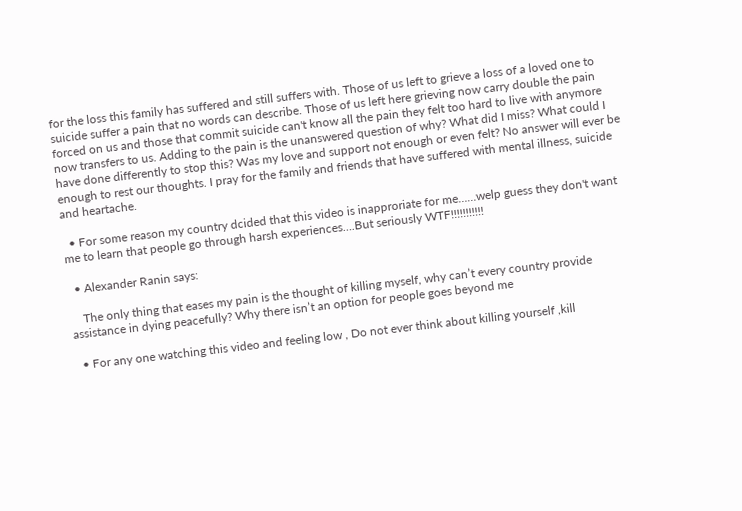for the loss this family has suffered and still suffers with. Those of us left to grieve a loss of a loved one to suicide suffer a pain that no words can describe. Those of us left here grieving now carry double the pain forced on us and those that commit suicide can't know all the pain they felt too hard to live with anymore now transfers to us. Adding to the pain is the unanswered question of why? What did I miss? What could I have done differently to stop this? Was my love and support not enough or even felt? No answer will ever be enough to rest our thoughts. I pray for the family and friends that have suffered with mental illness, suicide and heartache.

  • For some reason my country dcided that this video is inapproriate for me……welp guess they don't want me to learn that people go through harsh experiences….But seriously WTF!!!!!!!!!!!

  • Alexander Ranin says:

    The only thing that eases my pain is the thought of killing myself, why can’t every country provide assistance in dying peacefully? Why there isn’t an option for people goes beyond me

  • For any one watching this video and feeling low , Do not ever think about killing yourself ,kill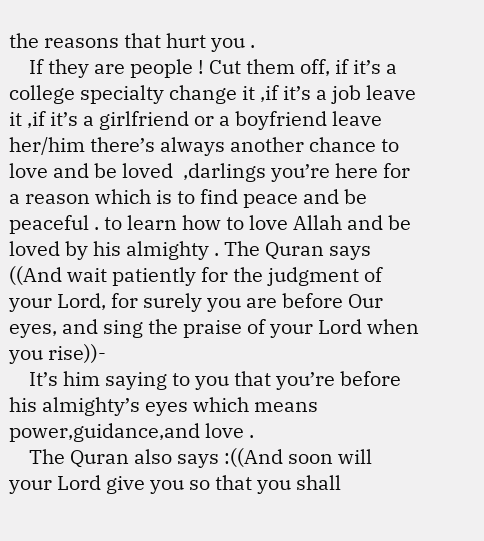the reasons that hurt you .
    If they are people ! Cut them off, if it’s a college specialty change it ,if it’s a job leave it ,if it’s a girlfriend or a boyfriend leave her/him there’s always another chance to love and be loved  ,darlings you’re here for a reason which is to find peace and be peaceful . to learn how to love Allah and be loved by his almighty . The Quran says ((And wait patiently for the judgment of your Lord, for surely you are before Our eyes, and sing the praise of your Lord when you rise))-
    It’s him saying to you that you’re before his almighty’s eyes which means power,guidance,and love .
    The Quran also says :((And soon will your Lord give you so that you shall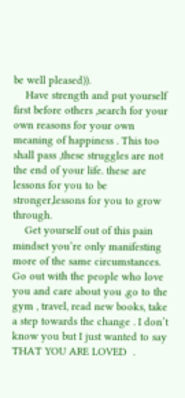be well pleased)).
    Have strength and put yourself first before others ,search for your own reasons for your own meaning of happiness . This too shall pass ,these struggles are not the end of your life. these are lessons for you to be stronger,lessons for you to grow through.
    Get yourself out of this pain mindset you’re only manifesting more of the same circumstances. Go out with the people who love you and care about you ,go to the gym , travel, read new books, take a step towards the change . I don’t know you but I just wanted to say THAT YOU ARE LOVED  .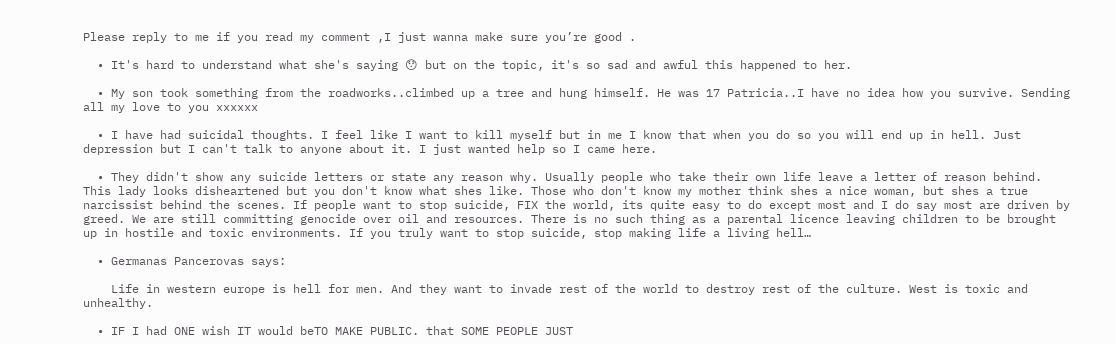Please reply to me if you read my comment ,I just wanna make sure you’re good .

  • It's hard to understand what she's saying 😯 but on the topic, it's so sad and awful this happened to her.

  • My son took something from the roadworks..climbed up a tree and hung himself. He was 17 Patricia..I have no idea how you survive. Sending all my love to you xxxxxx

  • I have had suicidal thoughts. I feel like I want to kill myself but in me I know that when you do so you will end up in hell. Just depression but I can't talk to anyone about it. I just wanted help so I came here.

  • They didn't show any suicide letters or state any reason why. Usually people who take their own life leave a letter of reason behind. This lady looks disheartened but you don't know what shes like. Those who don't know my mother think shes a nice woman, but shes a true narcissist behind the scenes. If people want to stop suicide, FIX the world, its quite easy to do except most and I do say most are driven by greed. We are still committing genocide over oil and resources. There is no such thing as a parental licence leaving children to be brought up in hostile and toxic environments. If you truly want to stop suicide, stop making life a living hell…

  • Germanas Pancerovas says:

    Life in western europe is hell for men. And they want to invade rest of the world to destroy rest of the culture. West is toxic and unhealthy.

  • IF I had ONE wish IT would beTO MAKE PUBLIC. that SOME PEOPLE JUST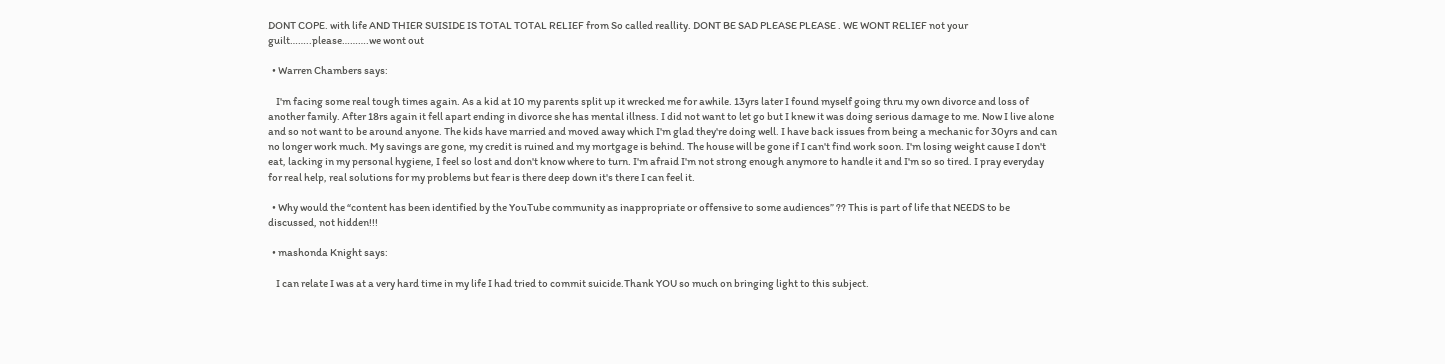DONT COPE. with life AND THIER SUISIDE IS TOTAL TOTAL RELIEF from So called reallity. DONT BE SAD PLEASE PLEASE . WE WONT RELIEF not your guilt……..please……….we wont out

  • Warren Chambers says:

    I'm facing some real tough times again. As a kid at 10 my parents split up it wrecked me for awhile. 13yrs later I found myself going thru my own divorce and loss of another family. After 18rs again it fell apart ending in divorce she has mental illness. I did not want to let go but I knew it was doing serious damage to me. Now I live alone and so not want to be around anyone. The kids have married and moved away which I'm glad they're doing well. I have back issues from being a mechanic for 30yrs and can no longer work much. My savings are gone, my credit is ruined and my mortgage is behind. The house will be gone if I can't find work soon. I'm losing weight cause I don't eat, lacking in my personal hygiene, I feel so lost and don't know where to turn. I'm afraid I'm not strong enough anymore to handle it and I'm so so tired. I pray everyday for real help, real solutions for my problems but fear is there deep down it's there I can feel it.

  • Why would the “content has been identified by the YouTube community as inappropriate or offensive to some audiences” ?? This is part of life that NEEDS to be discussed, not hidden!!!

  • mashonda Knight says:

    I can relate I was at a very hard time in my life I had tried to commit suicide.Thank YOU so much on bringing light to this subject.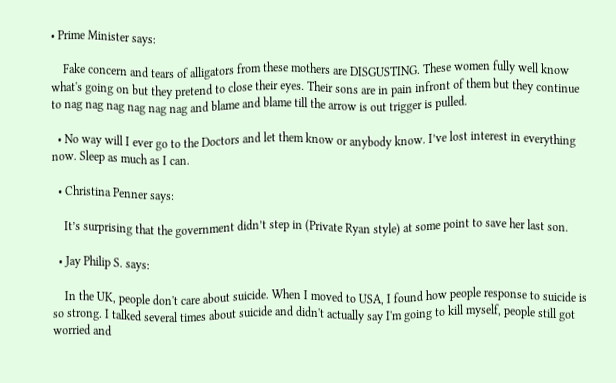• Prime Minister says:

    Fake concern and tears of alligators from these mothers are DISGUSTING. These women fully well know what's going on but they pretend to close their eyes. Their sons are in pain infront of them but they continue to nag nag nag nag nag nag and blame and blame till the arrow is out trigger is pulled.

  • No way will I ever go to the Doctors and let them know or anybody know. I’ve lost interest in everything now. Sleep as much as I can.

  • Christina Penner says:

    It’s surprising that the government didn’t step in (Private Ryan style) at some point to save her last son.

  • Jay Philip S. says:

    In the UK, people don't care about suicide. When I moved to USA, I found how people response to suicide is so strong. I talked several times about suicide and didn't actually say I'm going to kill myself, people still got worried and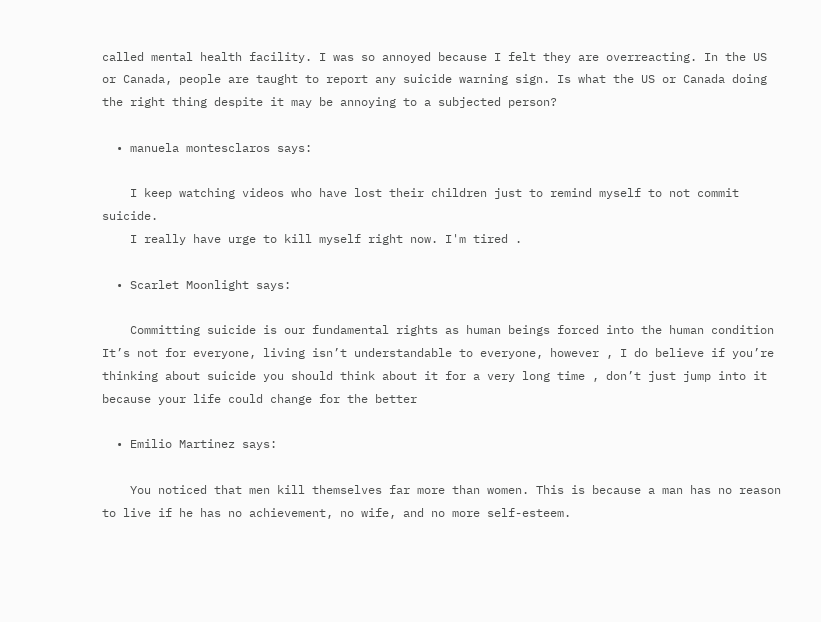called mental health facility. I was so annoyed because I felt they are overreacting. In the US or Canada, people are taught to report any suicide warning sign. Is what the US or Canada doing the right thing despite it may be annoying to a subjected person?

  • manuela montesclaros says:

    I keep watching videos who have lost their children just to remind myself to not commit suicide.
    I really have urge to kill myself right now. I'm tired .

  • Scarlet Moonlight says:

    Committing suicide is our fundamental rights as human beings forced into the human condition It’s not for everyone, living isn’t understandable to everyone, however , I do believe if you’re thinking about suicide you should think about it for a very long time , don’t just jump into it because your life could change for the better

  • Emilio Martinez says:

    You noticed that men kill themselves far more than women. This is because a man has no reason to live if he has no achievement, no wife, and no more self-esteem.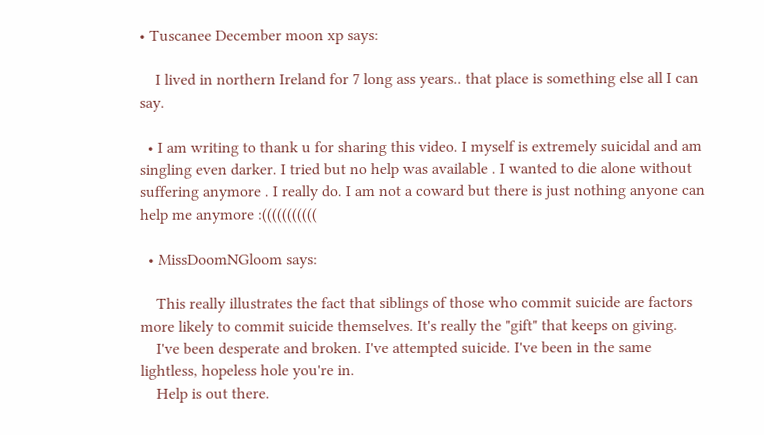• Tuscanee December moon xp says:

    I lived in northern Ireland for 7 long ass years.. that place is something else all I can say.

  • I am writing to thank u for sharing this video. I myself is extremely suicidal and am singling even darker. I tried but no help was available . I wanted to die alone without suffering anymore . I really do. I am not a coward but there is just nothing anyone can help me anymore :(((((((((((

  • MissDoomNGloom says:

    This really illustrates the fact that siblings of those who commit suicide are factors more likely to commit suicide themselves. It's really the "gift" that keeps on giving.
    I've been desperate and broken. I've attempted suicide. I've been in the same lightless, hopeless hole you're in.
    Help is out there.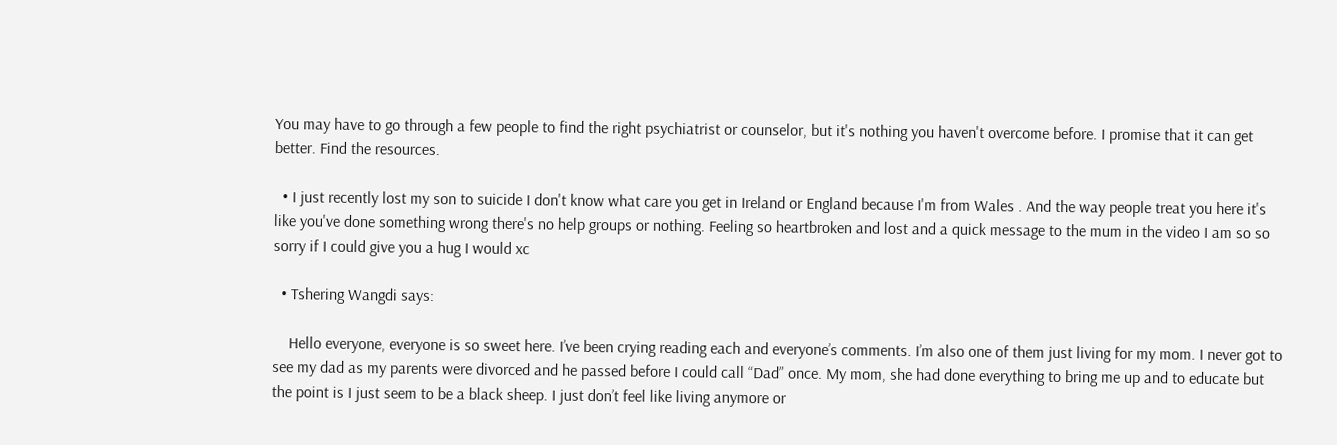You may have to go through a few people to find the right psychiatrist or counselor, but it's nothing you haven't overcome before. I promise that it can get better. Find the resources.

  • I just recently lost my son to suicide I don't know what care you get in Ireland or England because I'm from Wales . And the way people treat you here it's like you've done something wrong there's no help groups or nothing. Feeling so heartbroken and lost and a quick message to the mum in the video I am so so sorry if I could give you a hug I would xc

  • Tshering Wangdi says:

    Hello everyone, everyone is so sweet here. I’ve been crying reading each and everyone’s comments. I’m also one of them just living for my mom. I never got to see my dad as my parents were divorced and he passed before I could call “Dad” once. My mom, she had done everything to bring me up and to educate but the point is I just seem to be a black sheep. I just don’t feel like living anymore or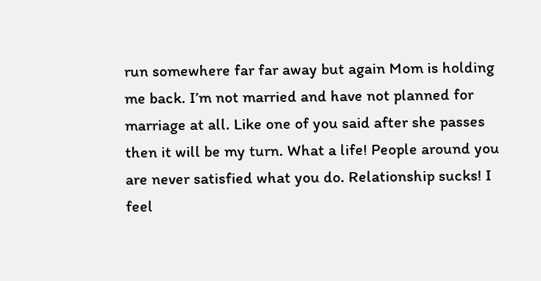run somewhere far far away but again Mom is holding me back. I’m not married and have not planned for marriage at all. Like one of you said after she passes then it will be my turn. What a life! People around you are never satisfied what you do. Relationship sucks! I feel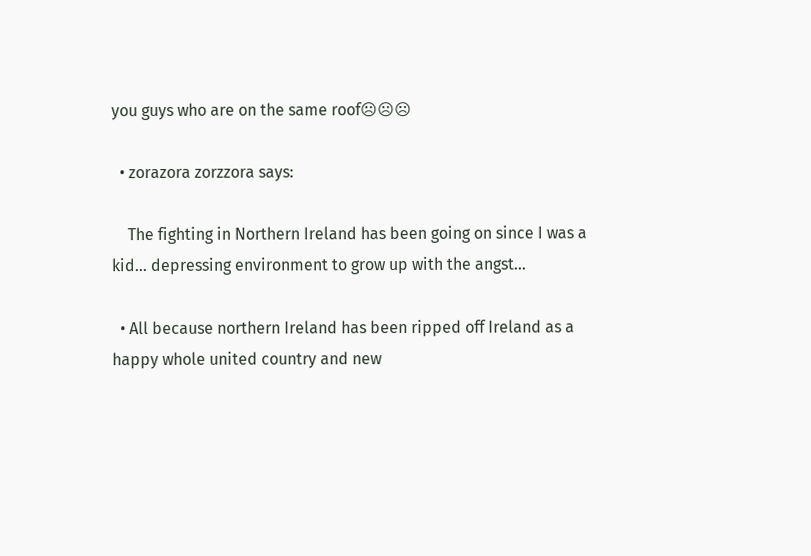you guys who are on the same roof☹☹☹

  • zorazora zorzzora says:

    The fighting in Northern Ireland has been going on since I was a kid… depressing environment to grow up with the angst…

  • All because northern Ireland has been ripped off Ireland as a happy whole united country and new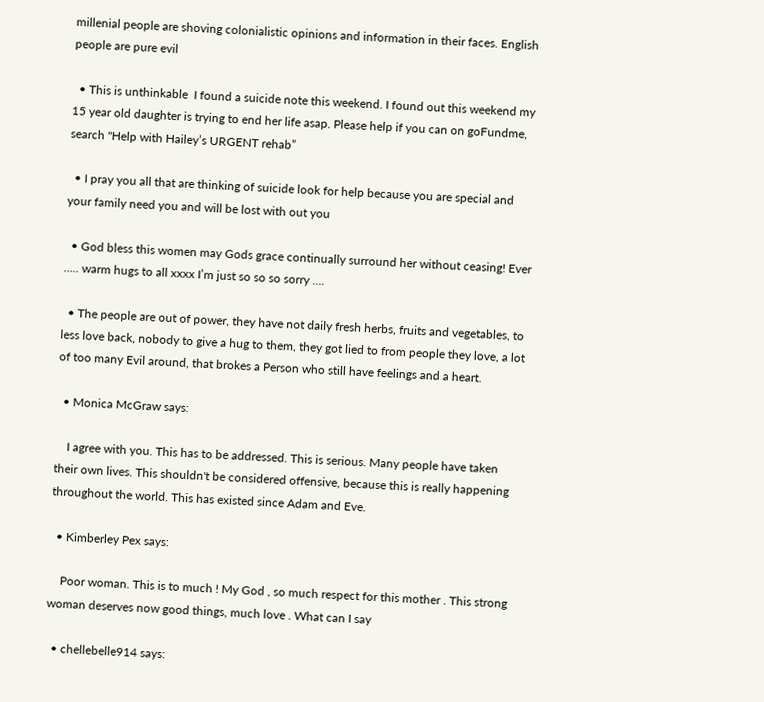millenial people are shoving colonialistic opinions and information in their faces. English people are pure evil

  • This is unthinkable  I found a suicide note this weekend. I found out this weekend my 15 year old daughter is trying to end her life asap. Please help if you can on goFundme, search "Help with Hailey’s URGENT rehab”

  • I pray you all that are thinking of suicide look for help because you are special and your family need you and will be lost with out you

  • God bless this women may Gods grace continually surround her without ceasing! Ever ….. warm hugs to all xxxx I’m just so so so sorry ….

  • The people are out of power, they have not daily fresh herbs, fruits and vegetables, to less love back, nobody to give a hug to them, they got lied to from people they love, a lot of too many Evil around, that brokes a Person who still have feelings and a heart.

  • Monica McGraw says:

    I agree with you. This has to be addressed. This is serious. Many people have taken their own lives. This shouldn't be considered offensive, because this is really happening throughout the world. This has existed since Adam and Eve.

  • Kimberley Pex says:

    Poor woman. This is to much ! My God , so much respect for this mother . This strong woman deserves now good things, much love . What can I say

  • chellebelle914 says: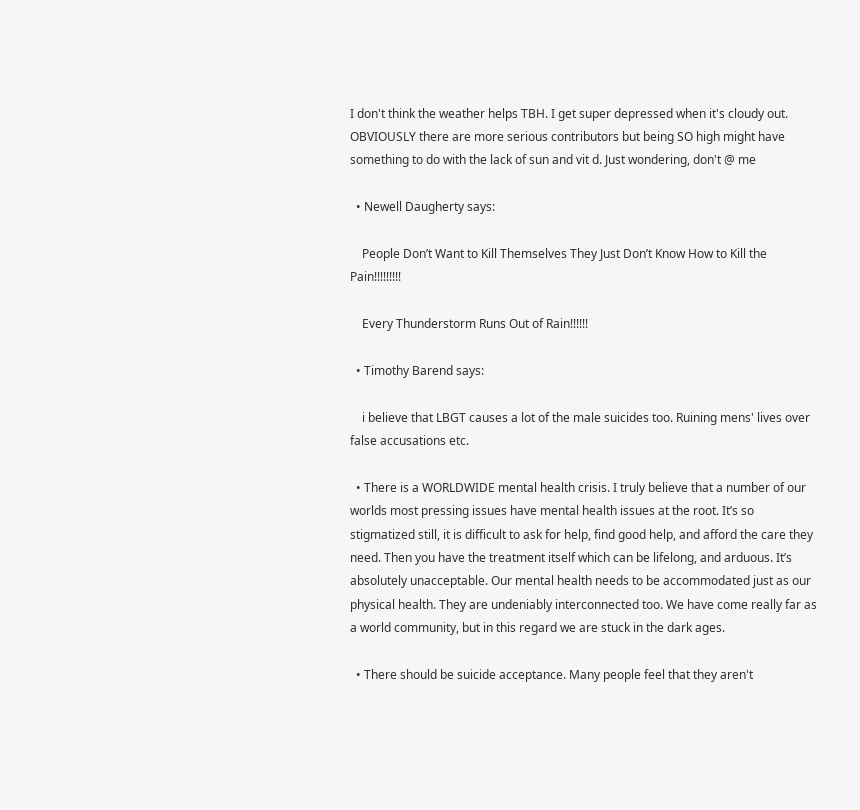I don't think the weather helps TBH. I get super depressed when it's cloudy out. OBVIOUSLY there are more serious contributors but being SO high might have something to do with the lack of sun and vit d. Just wondering, don't @ me

  • Newell Daugherty says:

    People Don’t Want to Kill Themselves They Just Don’t Know How to Kill the Pain!!!!!!!!!

    Every Thunderstorm Runs Out of Rain!!!!!!

  • Timothy Barend says:

    i believe that LBGT causes a lot of the male suicides too. Ruining mens' lives over false accusations etc.

  • There is a WORLDWIDE mental health crisis. I truly believe that a number of our worlds most pressing issues have mental health issues at the root. It’s so stigmatized still, it is difficult to ask for help, find good help, and afford the care they need. Then you have the treatment itself which can be lifelong, and arduous. It’s absolutely unacceptable. Our mental health needs to be accommodated just as our physical health. They are undeniably interconnected too. We have come really far as a world community, but in this regard we are stuck in the dark ages.

  • There should be suicide acceptance. Many people feel that they aren't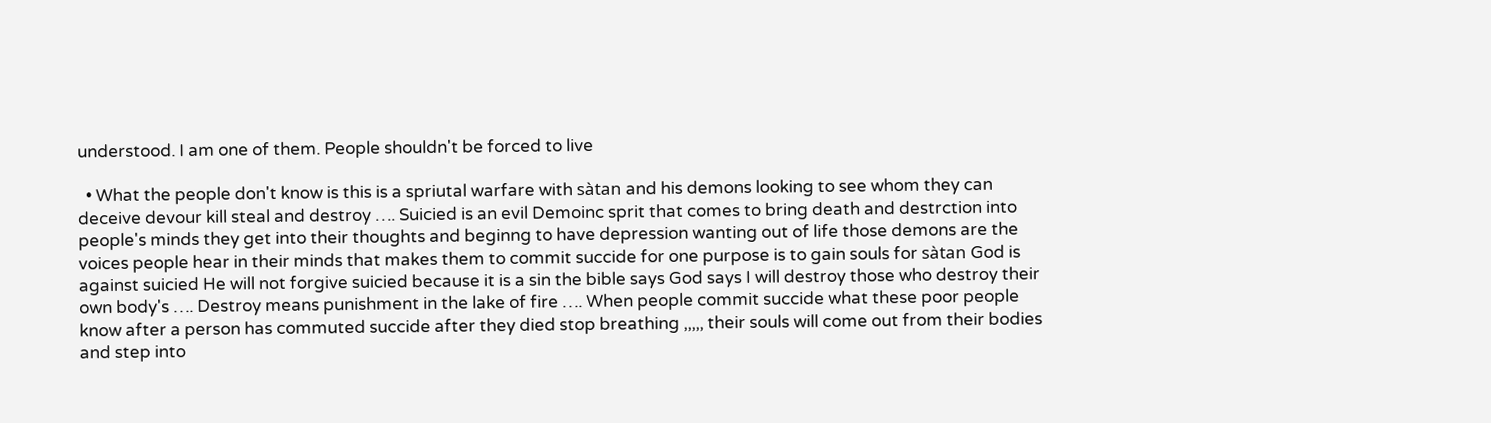understood. I am one of them. People shouldn't be forced to live

  • What the people don't know is this is a spriutal warfare with sàtan and his demons looking to see whom they can deceive devour kill steal and destroy …. Suicied is an evil Demoinc sprit that comes to bring death and destrction into people's minds they get into their thoughts and beginng to have depression wanting out of life those demons are the voices people hear in their minds that makes them to commit succide for one purpose is to gain souls for sàtan God is against suicied He will not forgive suicied because it is a sin the bible says God says I will destroy those who destroy their own body's …. Destroy means punishment in the lake of fire …. When people commit succide what these poor people know after a person has commuted succide after they died stop breathing ,,,,, their souls will come out from their bodies and step into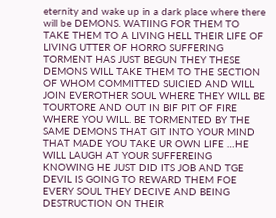eternity and wake up in a dark place where there will be DEMONS. WATIING FOR THEM TO TAKE THEM TO A LIVING HELL THEIR LIFE OF LIVING UTTER OF HORRO SUFFERING TORMENT HAS JUST BEGUN THEY THESE DEMONS WILL TAKE THEM TO THE SECTION OF WHOM COMMITTED SUICIED AND WILL JOIN EVEROTHER SOUL WHERE THEY WILL BE TOURTORE AND OUT IN BIF PIT OF FIRE WHERE YOU WILL. BE TORMENTED BY THE SAME DEMONS THAT GIT INTO YOUR MIND THAT MADE YOU TAKE UR OWN LIFE …HE WILL LAUGH AT YOUR SUFFEREING KNOWING HE JUST DID ITS JOB AND TGE DEVIL IS GOING TO REWARD THEM FOE EVERY SOUL THEY DECIVE AND BEING DESTRUCTION ON THEIR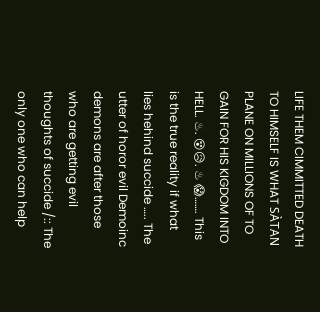LIFE THEM CIMMITTED DEATH TO HIMSELF IS WHAT SÀTAN PLANE ON MILLIONS OF TO GAIN FOR HIS KIGDOM INTO HELL. ♨. 😵😥. ♨ 😱……. This is the true reality if what lies hehind succide ….. The utter of horor evil Demoinc demons are after those who are getting evil thoughts of succide /:: The only one who can help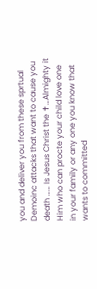you and deliver you from these sprtual Demoinc attacks that want to cause you death …… Is Jesus Christ the ✝…Almighty it Him who can procte your child love one in your family or any one you know that wants to committed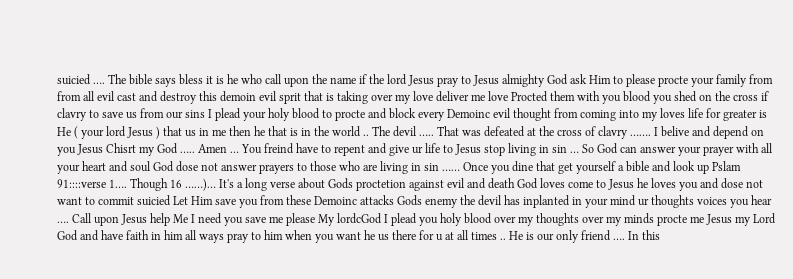suicied …. The bible says bless it is he who call upon the name if the lord Jesus pray to Jesus almighty God ask Him to please procte your family from from all evil cast and destroy this demoin evil sprit that is taking over my love deliver me love Procted them with you blood you shed on the cross if clavry to save us from our sins I plead your holy blood to procte and block every Demoinc evil thought from coming into my loves life for greater is He ( your lord Jesus ) that us in me then he that is in the world .. The devil ….. That was defeated at the cross of clavry ……. I belive and depend on you Jesus Chisrt my God ….. Amen … You freind have to repent and give ur life to Jesus stop living in sin … So God can answer your prayer with all your heart and soul God dose not answer prayers to those who are living in sin …… Once you dine that get yourself a bible and look up Pslam 91::::verse 1…. Though 16 ……)… It's a long verse about Gods proctetion against evil and death God loves come to Jesus he loves you and dose not want to commit suicied Let Him save you from these Demoinc attacks Gods enemy the devil has inplanted in your mind ur thoughts voices you hear …. Call upon Jesus help Me I need you save me please My lordcGod I plead you holy blood over my thoughts over my minds procte me Jesus my Lord God and have faith in him all ways pray to him when you want he us there for u at all times .. He is our only friend …. In this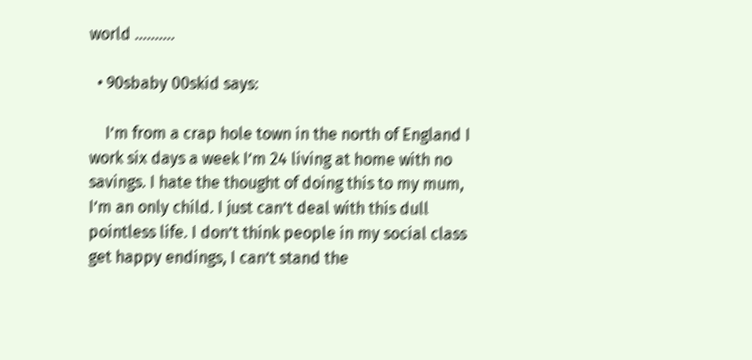world ……….

  • 90sbaby 00skid says:

    I’m from a crap hole town in the north of England I work six days a week I’m 24 living at home with no savings. I hate the thought of doing this to my mum, I’m an only child. I just can’t deal with this dull pointless life. I don’t think people in my social class get happy endings, I can’t stand the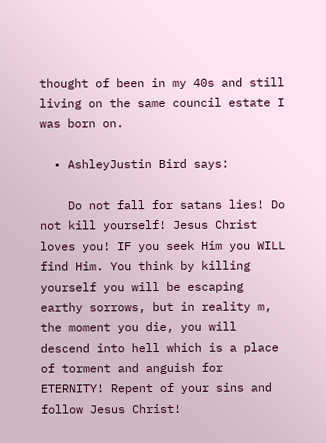thought of been in my 40s and still living on the same council estate I was born on.

  • AshleyJustin Bird says:

    Do not fall for satans lies! Do not kill yourself! Jesus Christ loves you! IF you seek Him you WILL find Him. You think by killing yourself you will be escaping earthy sorrows, but in reality m, the moment you die, you will descend into hell which is a place of torment and anguish for ETERNITY! Repent of your sins and follow Jesus Christ!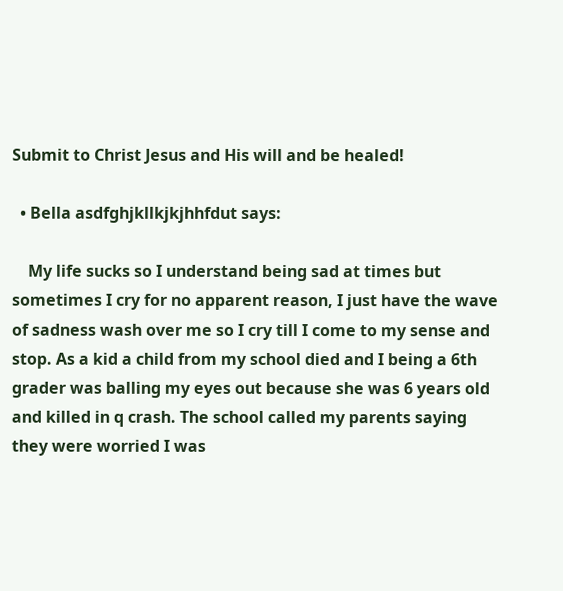Submit to Christ Jesus and His will and be healed!

  • Bella asdfghjkllkjkjhhfdut says:

    My life sucks so I understand being sad at times but sometimes I cry for no apparent reason, I just have the wave of sadness wash over me so I cry till I come to my sense and stop. As a kid a child from my school died and I being a 6th grader was balling my eyes out because she was 6 years old and killed in q crash. The school called my parents saying they were worried I was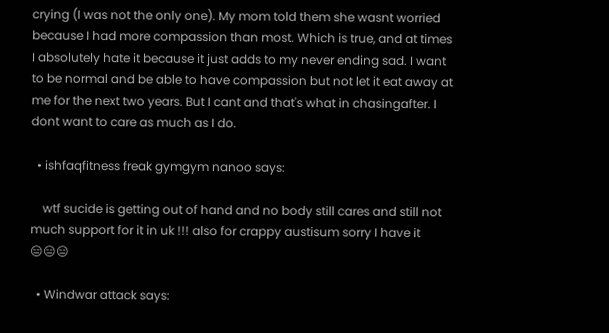crying (I was not the only one). My mom told them she wasnt worried because I had more compassion than most. Which is true, and at times I absolutely hate it because it just adds to my never ending sad. I want to be normal and be able to have compassion but not let it eat away at me for the next two years. But I cant and that's what in chasingafter. I dont want to care as much as I do.

  • ishfaqfitness freak gymgym nanoo says:

    wtf sucide is getting out of hand and no body still cares and still not much support for it in uk !!! also for crappy austisum sorry I have it 😑😑😑

  • Windwar attack says: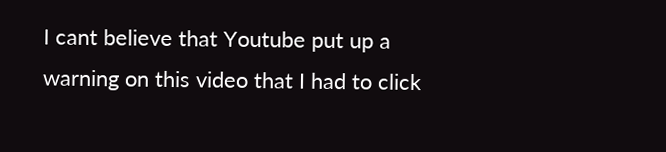I cant believe that Youtube put up a warning on this video that I had to click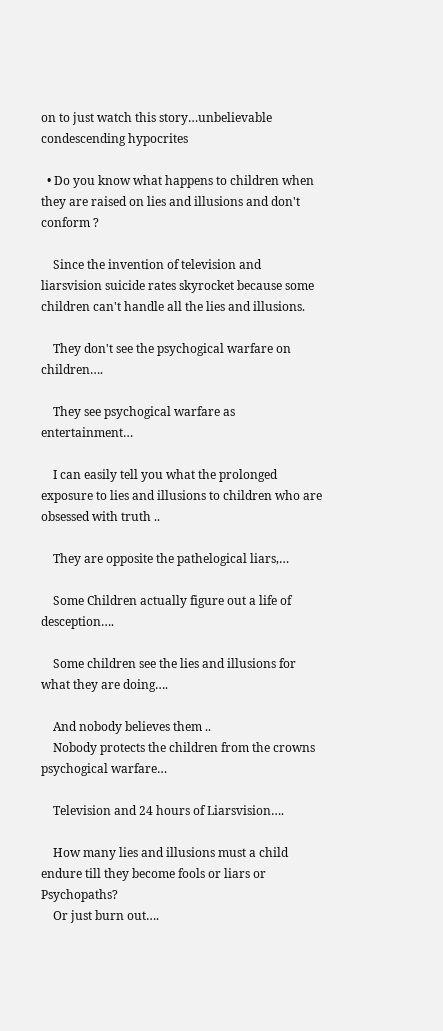on to just watch this story…unbelievable condescending hypocrites

  • Do you know what happens to children when they are raised on lies and illusions and don't conform ?

    Since the invention of television and liarsvision suicide rates skyrocket because some children can't handle all the lies and illusions.

    They don't see the psychogical warfare on children….

    They see psychogical warfare as entertainment…

    I can easily tell you what the prolonged exposure to lies and illusions to children who are obsessed with truth ..

    They are opposite the pathelogical liars,…

    Some Children actually figure out a life of desception….

    Some children see the lies and illusions for what they are doing….

    And nobody believes them ..
    Nobody protects the children from the crowns psychogical warfare…

    Television and 24 hours of Liarsvision….

    How many lies and illusions must a child endure till they become fools or liars or Psychopaths?
    Or just burn out….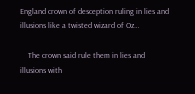England crown of desception ruling in lies and illusions like a twisted wizard of Oz…

    The crown said rule them in lies and illusions with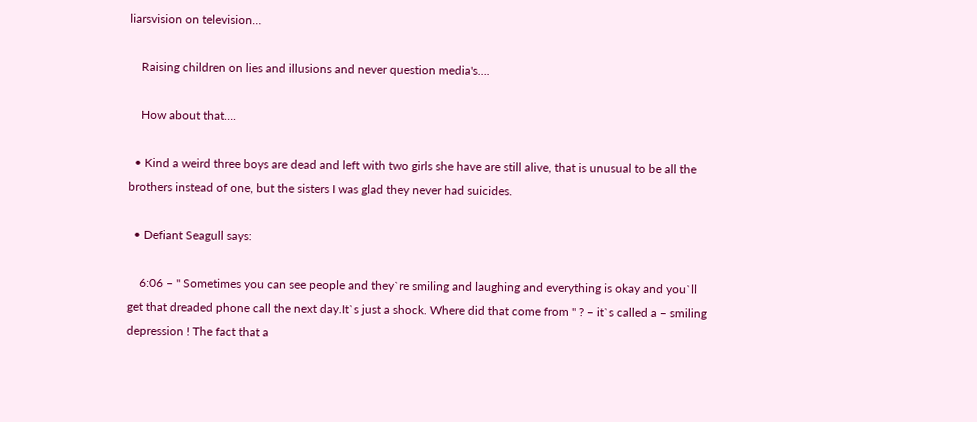liarsvision on television…

    Raising children on lies and illusions and never question media's….

    How about that….

  • Kind a weird three boys are dead and left with two girls she have are still alive, that is unusual to be all the brothers instead of one, but the sisters I was glad they never had suicides.

  • Defiant Seagull says:

    6:06 – " Sometimes you can see people and they`re smiling and laughing and everything is okay and you`ll get that dreaded phone call the next day.It`s just a shock. Where did that come from " ? – it`s called a – smiling depression ! The fact that a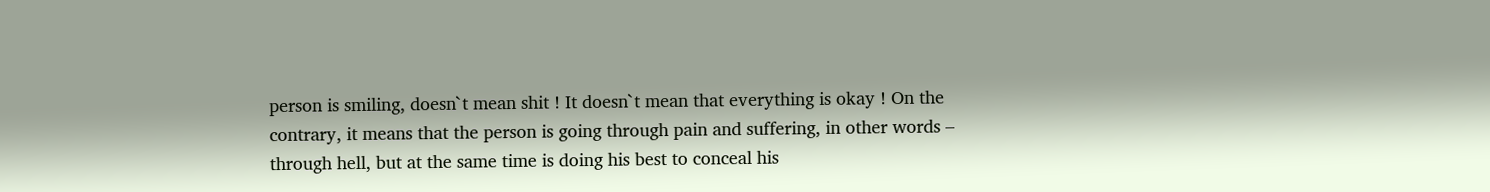person is smiling, doesn`t mean shit ! It doesn`t mean that everything is okay ! On the contrary, it means that the person is going through pain and suffering, in other words – through hell, but at the same time is doing his best to conceal his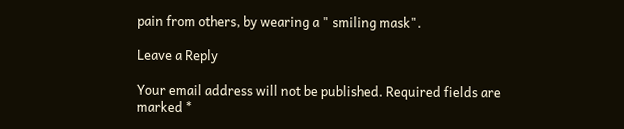pain from others, by wearing a " smiling mask".

Leave a Reply

Your email address will not be published. Required fields are marked *